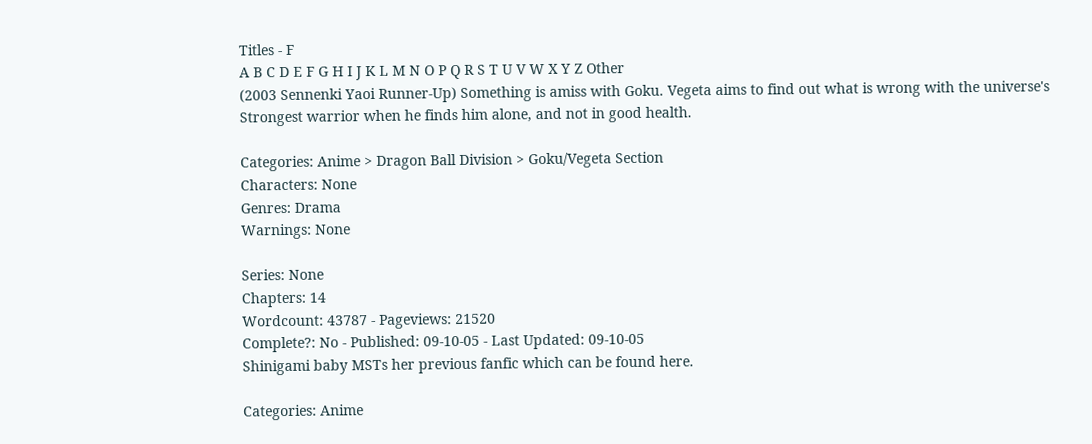Titles - F
A B C D E F G H I J K L M N O P Q R S T U V W X Y Z Other
(2003 Sennenki Yaoi Runner-Up) Something is amiss with Goku. Vegeta aims to find out what is wrong with the universe's Strongest warrior when he finds him alone, and not in good health.

Categories: Anime > Dragon Ball Division > Goku/Vegeta Section
Characters: None
Genres: Drama
Warnings: None

Series: None
Chapters: 14
Wordcount: 43787 - Pageviews: 21520
Complete?: No - Published: 09-10-05 - Last Updated: 09-10-05
Shinigami baby MSTs her previous fanfic which can be found here.

Categories: Anime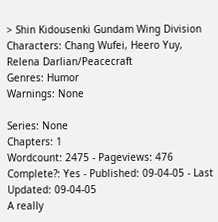> Shin Kidousenki Gundam Wing Division
Characters: Chang Wufei, Heero Yuy, Relena Darlian/Peacecraft
Genres: Humor
Warnings: None

Series: None
Chapters: 1
Wordcount: 2475 - Pageviews: 476
Complete?: Yes - Published: 09-04-05 - Last Updated: 09-04-05
A really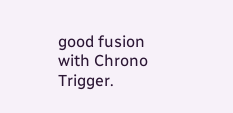good fusion with Chrono Trigger.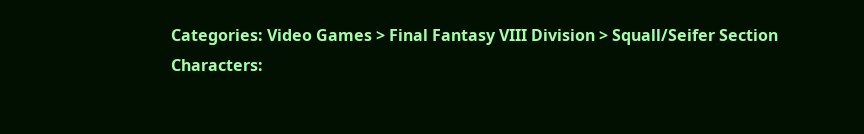Categories: Video Games > Final Fantasy VIII Division > Squall/Seifer Section
Characters: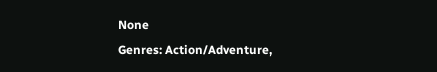None
Genres: Action/Adventure,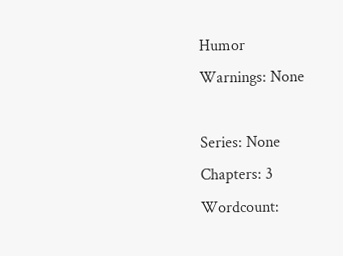Humor
Warnings: None

Series: None
Chapters: 3
Wordcount: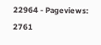22964 - Pageviews: 2761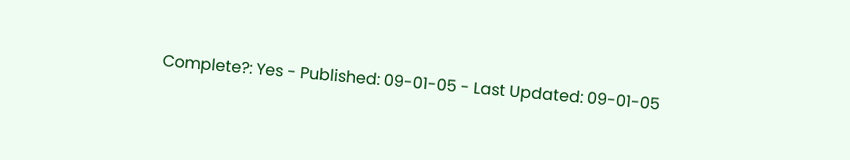Complete?: Yes - Published: 09-01-05 - Last Updated: 09-01-05